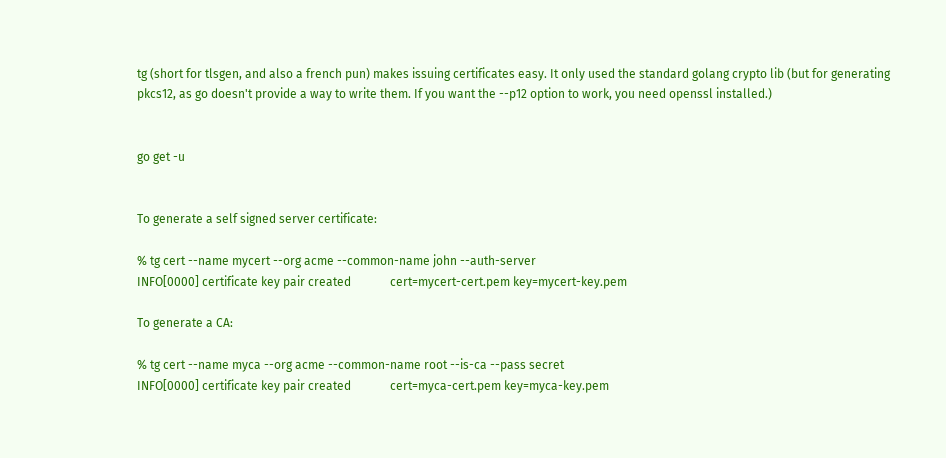tg (short for tlsgen, and also a french pun) makes issuing certificates easy. It only used the standard golang crypto lib (but for generating pkcs12, as go doesn't provide a way to write them. If you want the --p12 option to work, you need openssl installed.)


go get -u


To generate a self signed server certificate:

% tg cert --name mycert --org acme --common-name john --auth-server
INFO[0000] certificate key pair created             cert=mycert-cert.pem key=mycert-key.pem

To generate a CA:

% tg cert --name myca --org acme --common-name root --is-ca --pass secret
INFO[0000] certificate key pair created             cert=myca-cert.pem key=myca-key.pem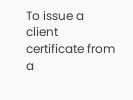To issue a client certificate from a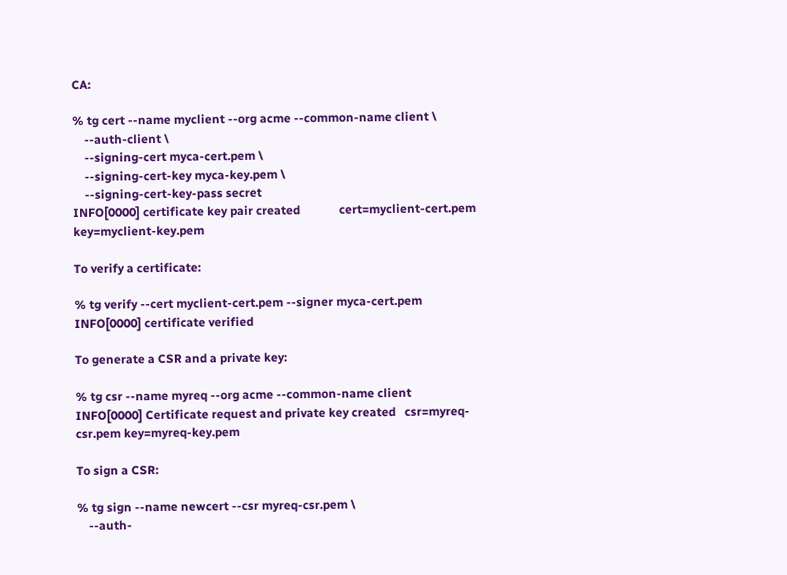CA:

% tg cert --name myclient --org acme --common-name client \
    --auth-client \
    --signing-cert myca-cert.pem \
    --signing-cert-key myca-key.pem \
    --signing-cert-key-pass secret
INFO[0000] certificate key pair created             cert=myclient-cert.pem key=myclient-key.pem

To verify a certificate:

% tg verify --cert myclient-cert.pem --signer myca-cert.pem
INFO[0000] certificate verified

To generate a CSR and a private key:

% tg csr --name myreq --org acme --common-name client
INFO[0000] Certificate request and private key created   csr=myreq-csr.pem key=myreq-key.pem

To sign a CSR:

% tg sign --name newcert --csr myreq-csr.pem \
    --auth-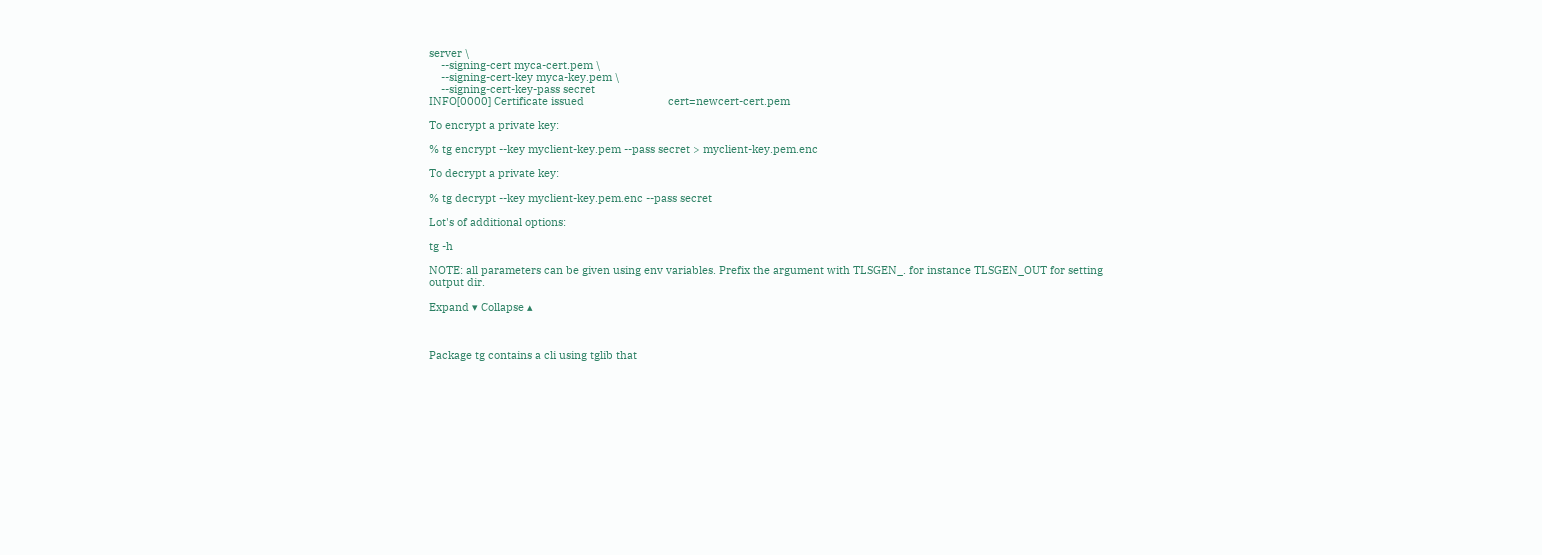server \
    --signing-cert myca-cert.pem \
    --signing-cert-key myca-key.pem \
    --signing-cert-key-pass secret
INFO[0000] Certificate issued                            cert=newcert-cert.pem

To encrypt a private key:

% tg encrypt --key myclient-key.pem --pass secret > myclient-key.pem.enc

To decrypt a private key:

% tg decrypt --key myclient-key.pem.enc --pass secret

Lot's of additional options:

tg -h

NOTE: all parameters can be given using env variables. Prefix the argument with TLSGEN_. for instance TLSGEN_OUT for setting output dir.

Expand ▾ Collapse ▴



Package tg contains a cli using tglib that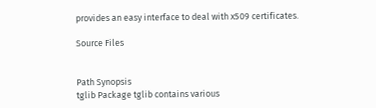provides an easy interface to deal with x509 certificates.

Source Files


Path Synopsis
tglib Package tglib contains various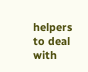helpers to deal with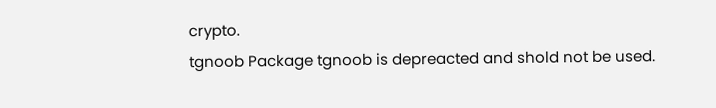crypto.
tgnoob Package tgnoob is depreacted and shold not be used.